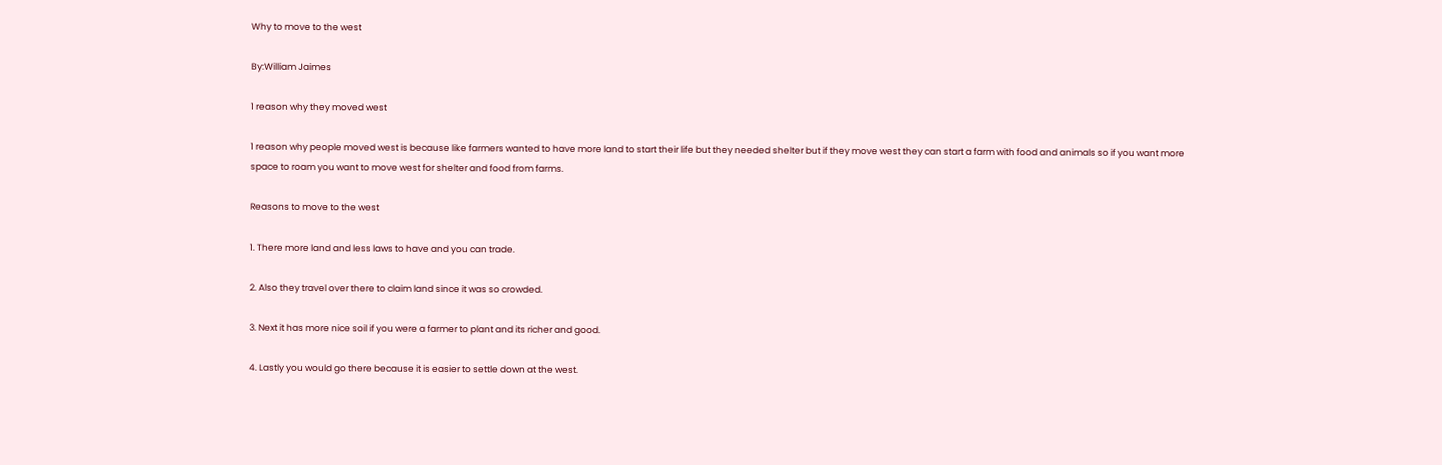Why to move to the west

By:William Jaimes

1 reason why they moved west

1 reason why people moved west is because like farmers wanted to have more land to start their life but they needed shelter but if they move west they can start a farm with food and animals so if you want more space to roam you want to move west for shelter and food from farms.

Reasons to move to the west

1. There more land and less laws to have and you can trade.

2. Also they travel over there to claim land since it was so crowded.

3. Next it has more nice soil if you were a farmer to plant and its richer and good.

4. Lastly you would go there because it is easier to settle down at the west.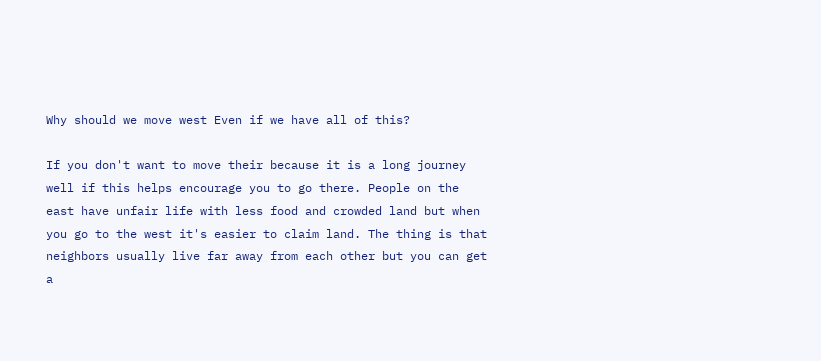Why should we move west Even if we have all of this?

If you don't want to move their because it is a long journey well if this helps encourage you to go there. People on the east have unfair life with less food and crowded land but when you go to the west it's easier to claim land. The thing is that neighbors usually live far away from each other but you can get a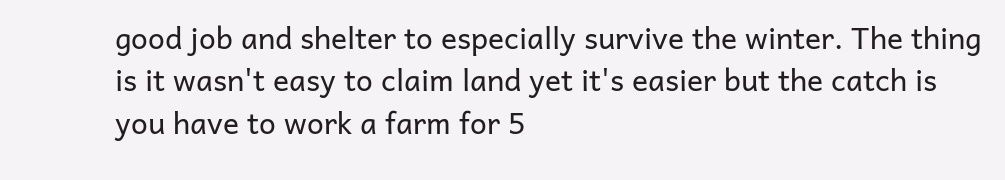good job and shelter to especially survive the winter. The thing is it wasn't easy to claim land yet it's easier but the catch is you have to work a farm for 5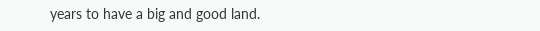years to have a big and good land.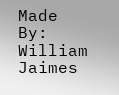Made By: William Jaimes